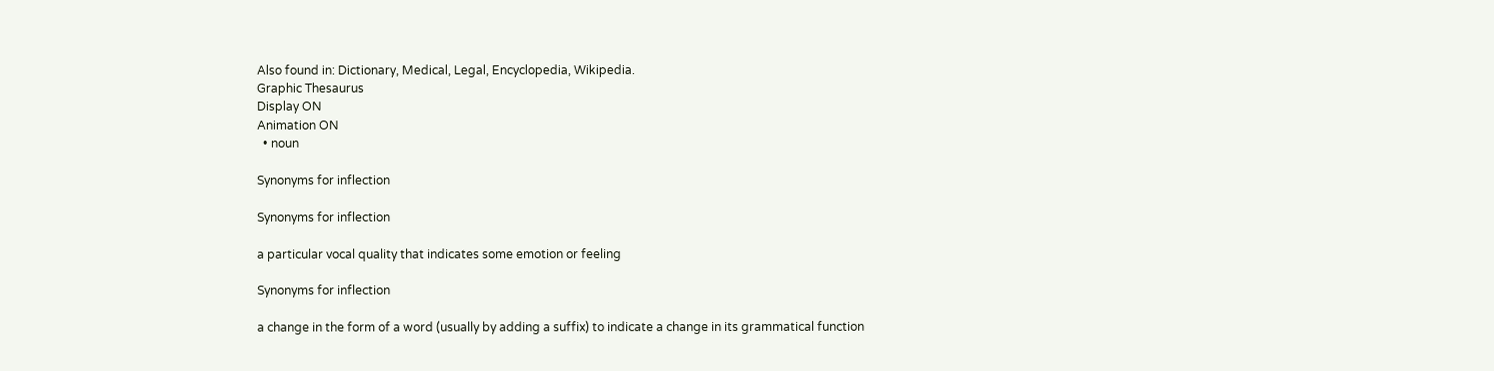Also found in: Dictionary, Medical, Legal, Encyclopedia, Wikipedia.
Graphic Thesaurus
Display ON
Animation ON
  • noun

Synonyms for inflection

Synonyms for inflection

a particular vocal quality that indicates some emotion or feeling

Synonyms for inflection

a change in the form of a word (usually by adding a suffix) to indicate a change in its grammatical function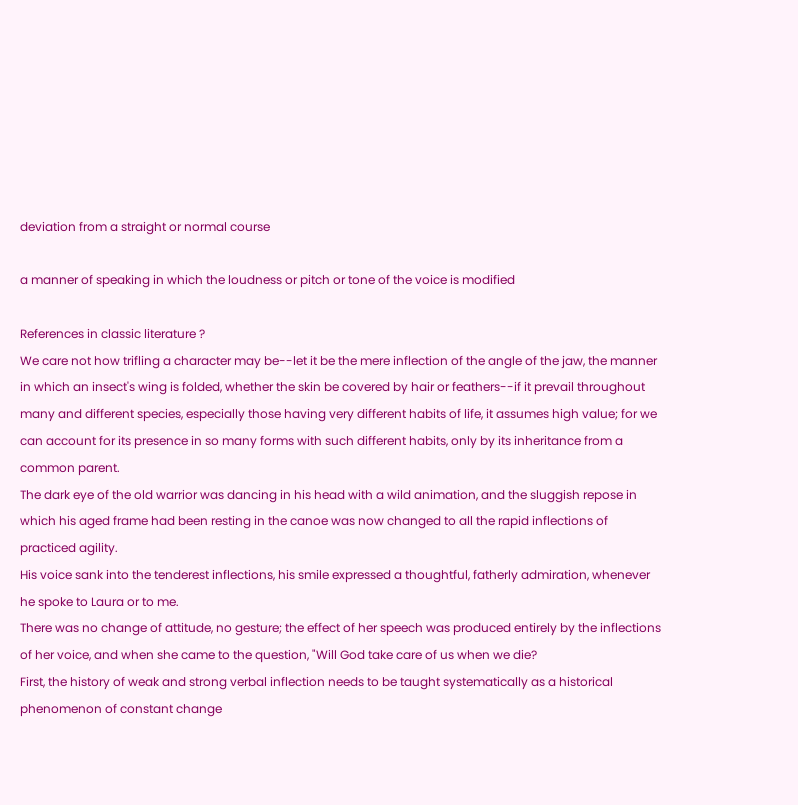deviation from a straight or normal course

a manner of speaking in which the loudness or pitch or tone of the voice is modified

References in classic literature ?
We care not how trifling a character may be--let it be the mere inflection of the angle of the jaw, the manner in which an insect's wing is folded, whether the skin be covered by hair or feathers--if it prevail throughout many and different species, especially those having very different habits of life, it assumes high value; for we can account for its presence in so many forms with such different habits, only by its inheritance from a common parent.
The dark eye of the old warrior was dancing in his head with a wild animation, and the sluggish repose in which his aged frame had been resting in the canoe was now changed to all the rapid inflections of practiced agility.
His voice sank into the tenderest inflections, his smile expressed a thoughtful, fatherly admiration, whenever he spoke to Laura or to me.
There was no change of attitude, no gesture; the effect of her speech was produced entirely by the inflections of her voice, and when she came to the question, "Will God take care of us when we die?
First, the history of weak and strong verbal inflection needs to be taught systematically as a historical phenomenon of constant change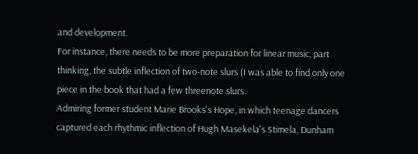and development.
For instance, there needs to be more preparation for linear music, part thinking, the subtle inflection of two-note slurs (I was able to find only one piece in the book that had a few threenote slurs.
Admiring former student Marie Brooks's Hope, in which teenage dancers captured each rhythmic inflection of Hugh Masekela's Stimela, Dunham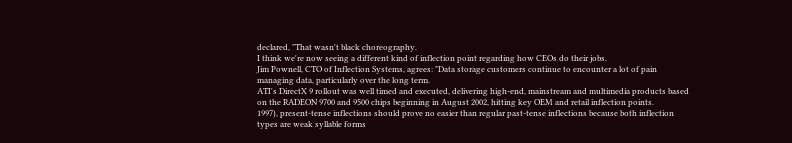declared, "That wasn't black choreography.
I think we're now seeing a different kind of inflection point regarding how CEOs do their jobs.
Jim Pownell, CTO of Inflection Systems, agrees: "Data storage customers continue to encounter a lot of pain managing data, particularly over the long term.
ATI's DirectX 9 rollout was well timed and executed, delivering high-end, mainstream and multimedia products based on the RADEON 9700 and 9500 chips beginning in August 2002, hitting key OEM and retail inflection points.
1997), present-tense inflections should prove no easier than regular past-tense inflections because both inflection types are weak syllable forms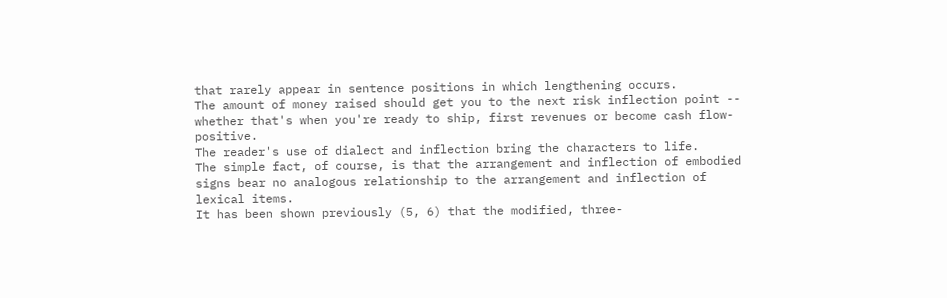that rarely appear in sentence positions in which lengthening occurs.
The amount of money raised should get you to the next risk inflection point -- whether that's when you're ready to ship, first revenues or become cash flow-positive.
The reader's use of dialect and inflection bring the characters to life.
The simple fact, of course, is that the arrangement and inflection of embodied signs bear no analogous relationship to the arrangement and inflection of lexical items.
It has been shown previously (5, 6) that the modified, three-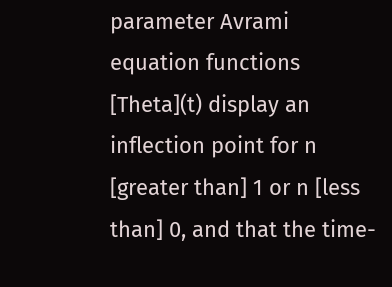parameter Avrami equation functions [Theta](t) display an inflection point for n [greater than] 1 or n [less than] 0, and that the time-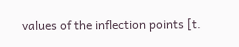values of the inflection points [t.